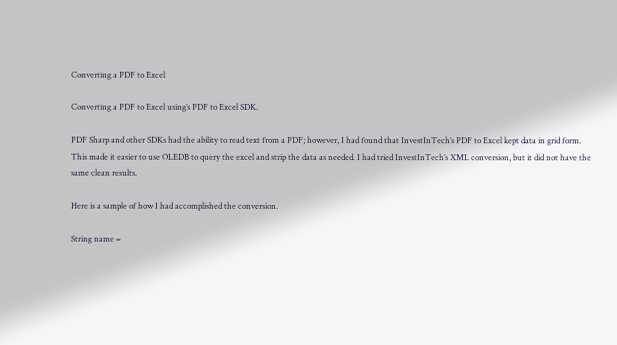Converting a PDF to Excel

Converting a PDF to Excel using’s PDF to Excel SDK.

PDF Sharp and other SDKs had the ability to read text from a PDF; however, I had found that InvestInTech’s PDF to Excel kept data in grid form.
This made it easier to use OLEDB to query the excel and strip the data as needed. I had tried InvestInTech’s XML conversion, but it did not have the same clean results.

Here is a sample of how I had accomplished the conversion.

String name =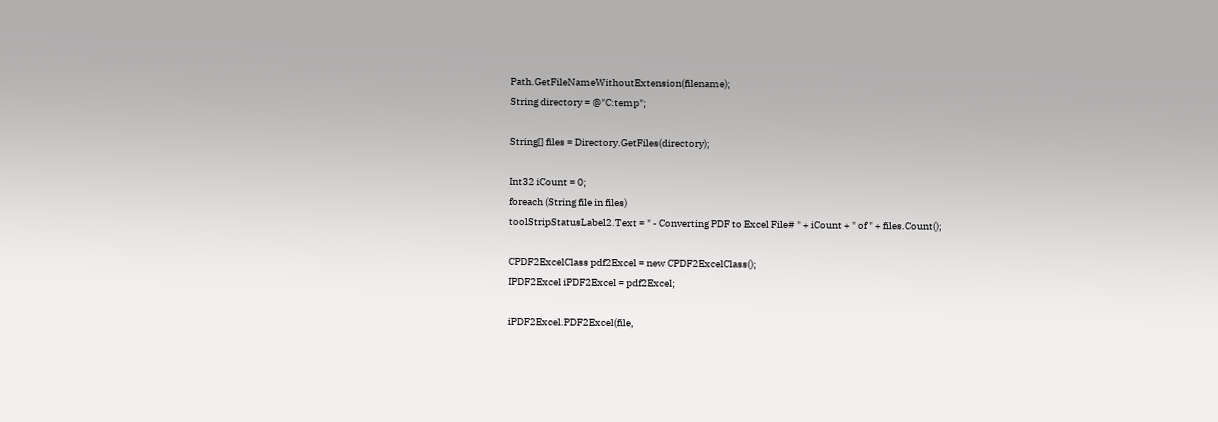Path.GetFileNameWithoutExtension(filename);
String directory = @"C:temp";

String[] files = Directory.GetFiles(directory);

Int32 iCount = 0;
foreach (String file in files)
toolStripStatusLabel2.Text = " - Converting PDF to Excel File# " + iCount + " of " + files.Count();

CPDF2ExcelClass pdf2Excel = new CPDF2ExcelClass();
IPDF2Excel iPDF2Excel = pdf2Excel;

iPDF2Excel.PDF2Excel(file,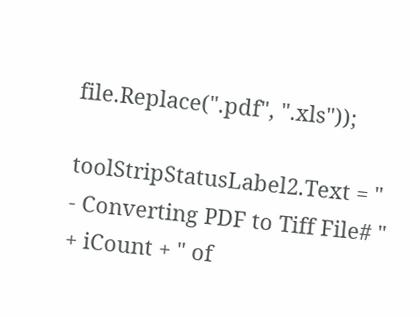file.Replace(".pdf", ".xls"));

toolStripStatusLabel2.Text = " - Converting PDF to Tiff File# " + iCount + " of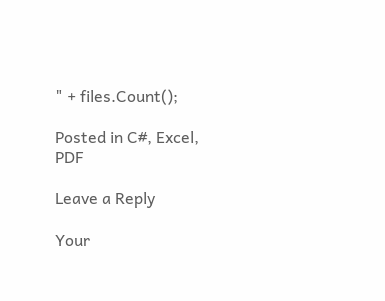" + files.Count();

Posted in C#, Excel, PDF

Leave a Reply

Your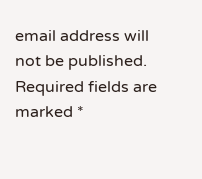email address will not be published. Required fields are marked *